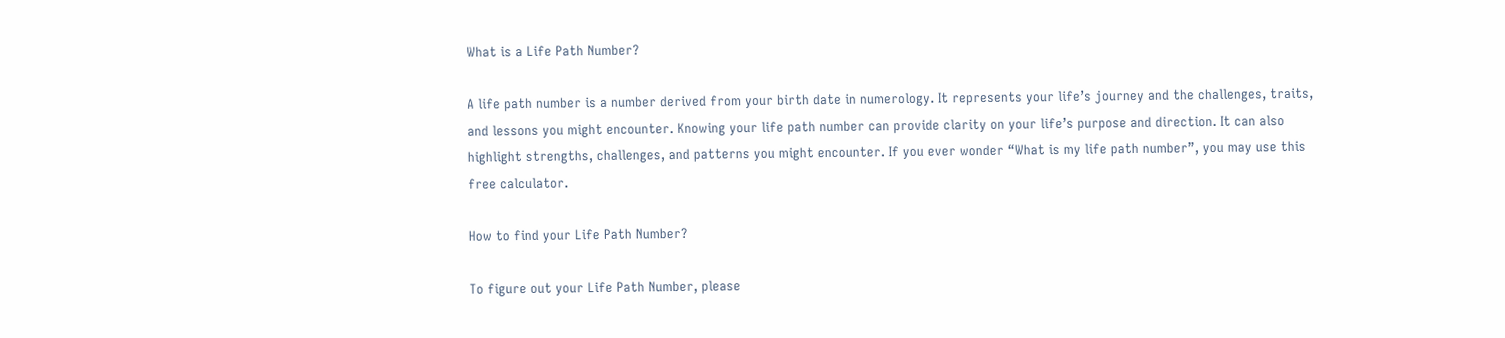What is a Life Path Number?

A life path number is a number derived from your birth date in numerology. It represents your life’s journey and the challenges, traits, and lessons you might encounter. Knowing your life path number can provide clarity on your life’s purpose and direction. It can also highlight strengths, challenges, and patterns you might encounter. If you ever wonder “What is my life path number”, you may use this free calculator.

How to find your Life Path Number?

To figure out your Life Path Number, please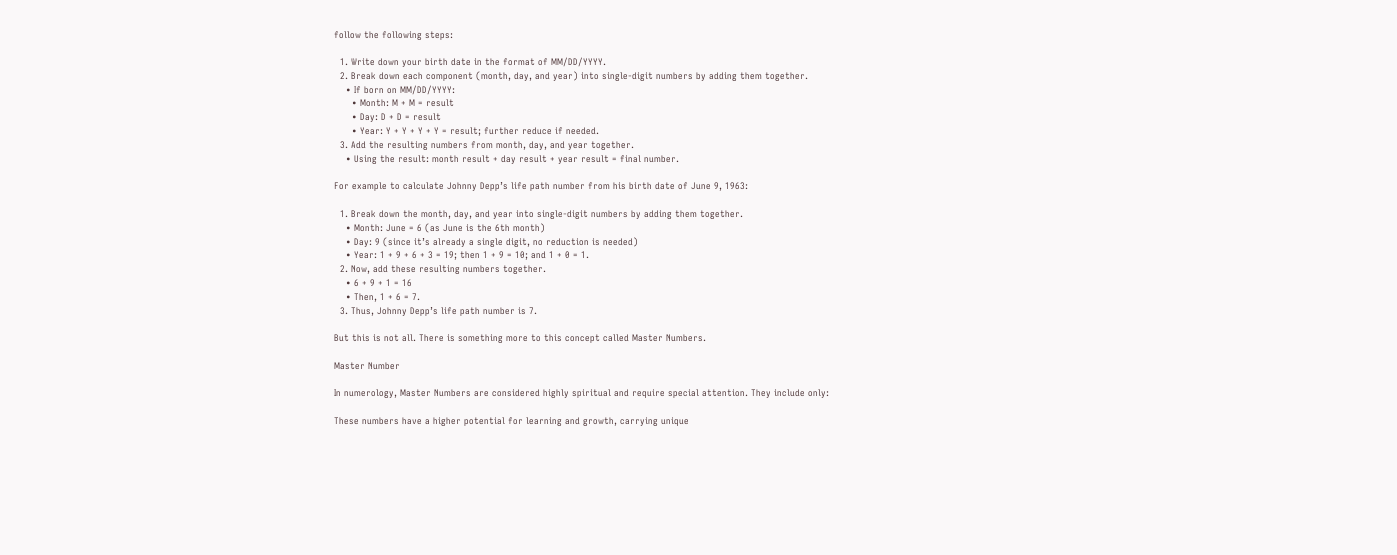follow the following steps:

  1. Write down your birth date in the format of MM/DD/YYYY.
  2. Break down each component (month, day, and year) into single-digit numbers by adding them together.
    • If born on MM/DD/YYYY:
      • Month: M + M = result
      • Day: D + D = result
      • Year: Y + Y + Y + Y = result; further reduce if needed.
  3. Add the resulting numbers from month, day, and year together.
    • Using the result: month result + day result + year result = final number.

For example to calculate Johnny Depp’s life path number from his birth date of June 9, 1963:

  1. Break down the month, day, and year into single-digit numbers by adding them together.
    • Month: June = 6 (as June is the 6th month)
    • Day: 9 (since it’s already a single digit, no reduction is needed)
    • Year: 1 + 9 + 6 + 3 = 19; then 1 + 9 = 10; and 1 + 0 = 1.
  2. Now, add these resulting numbers together.
    • 6 + 9 + 1 = 16
    • Then, 1 + 6 = 7.
  3. Thus, Johnny Depp’s life path number is 7.

But this is not all. There is something more to this concept called Master Numbers.

Master Number

In numerology, Master Numbers are considered highly spiritual and require special attention. They include only:

These numbers have a higher potential for learning and growth, carrying unique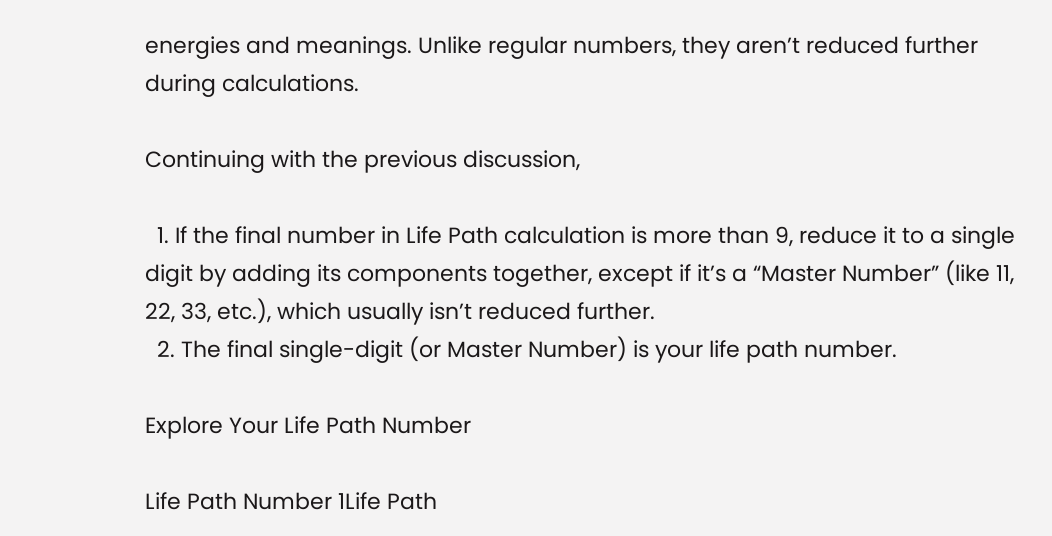energies and meanings. Unlike regular numbers, they aren’t reduced further during calculations.

Continuing with the previous discussion,

  1. If the final number in Life Path calculation is more than 9, reduce it to a single digit by adding its components together, except if it’s a “Master Number” (like 11, 22, 33, etc.), which usually isn’t reduced further.
  2. The final single-digit (or Master Number) is your life path number.

Explore Your Life Path Number

Life Path Number 1Life Path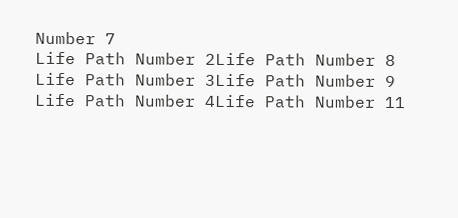Number 7
Life Path Number 2Life Path Number 8
Life Path Number 3Life Path Number 9
Life Path Number 4Life Path Number 11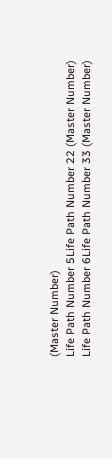(Master Number)
Life Path Number 5Life Path Number 22 (Master Number)
Life Path Number 6Life Path Number 33 (Master Number)